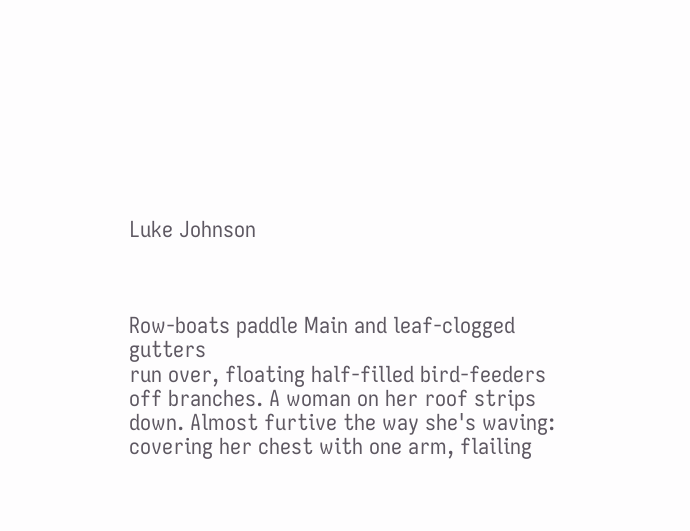Luke Johnson



Row-boats paddle Main and leaf-clogged gutters
run over, floating half-filled bird-feeders
off branches. A woman on her roof strips
down. Almost furtive the way she's waving:
covering her chest with one arm, flailing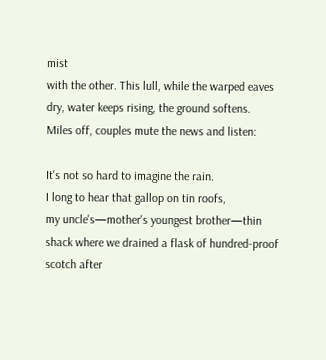mist
with the other. This lull, while the warped eaves
dry, water keeps rising, the ground softens.
Miles off, couples mute the news and listen:

It's not so hard to imagine the rain.
I long to hear that gallop on tin roofs,
my uncle's—mother's youngest brother—thin
shack where we drained a flask of hundred-proof
scotch after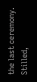the last ceremony. Stilled,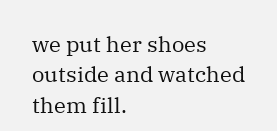we put her shoes outside and watched them fill.